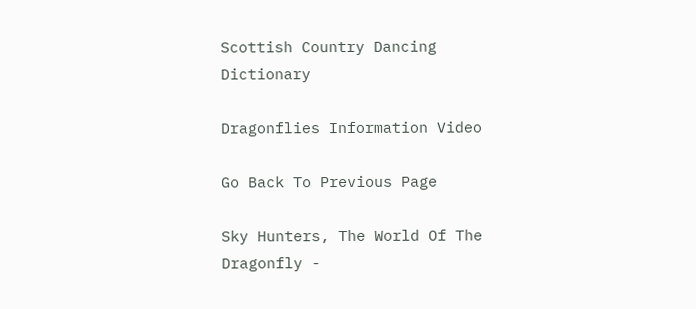Scottish Country Dancing Dictionary

Dragonflies Information Video

Go Back To Previous Page

Sky Hunters, The World Of The Dragonfly -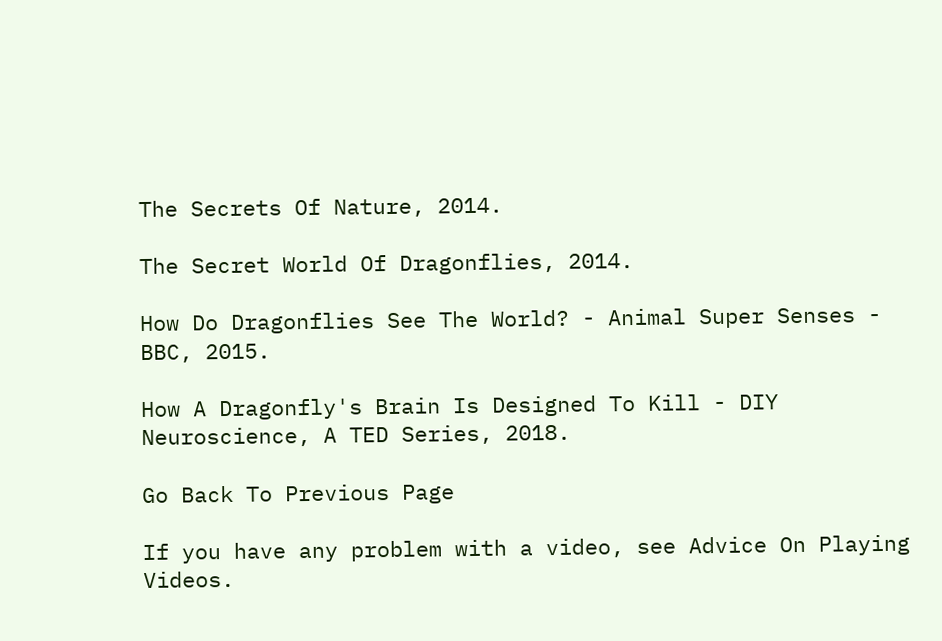The Secrets Of Nature, 2014.

The Secret World Of Dragonflies, 2014.

How Do Dragonflies See The World? - Animal Super Senses - BBC, 2015.

How A Dragonfly's Brain Is Designed To Kill - DIY Neuroscience, A TED Series, 2018.

Go Back To Previous Page

If you have any problem with a video, see Advice On Playing Videos.